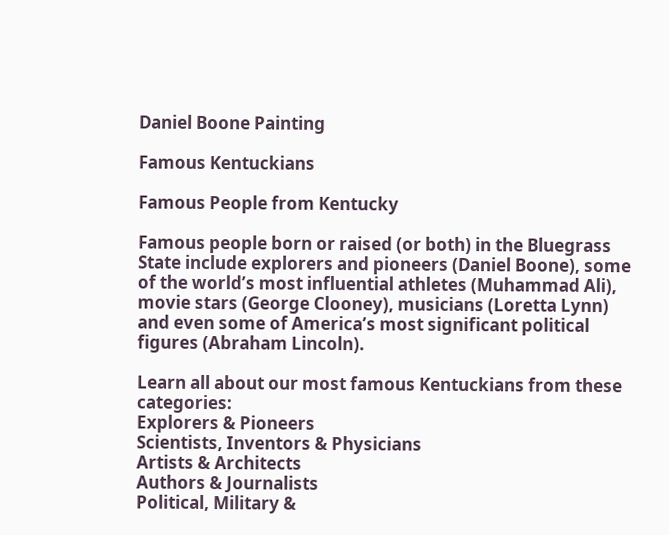Daniel Boone Painting

Famous Kentuckians

Famous People from Kentucky

Famous people born or raised (or both) in the Bluegrass State include explorers and pioneers (Daniel Boone), some of the world’s most influential athletes (Muhammad Ali), movie stars (George Clooney), musicians (Loretta Lynn) and even some of America’s most significant political figures (Abraham Lincoln).

Learn all about our most famous Kentuckians from these categories:
Explorers & Pioneers
Scientists, Inventors & Physicians
Artists & Architects
Authors & Journalists
Political, Military &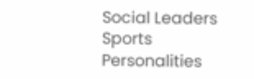Social Leaders
Sports Personalities